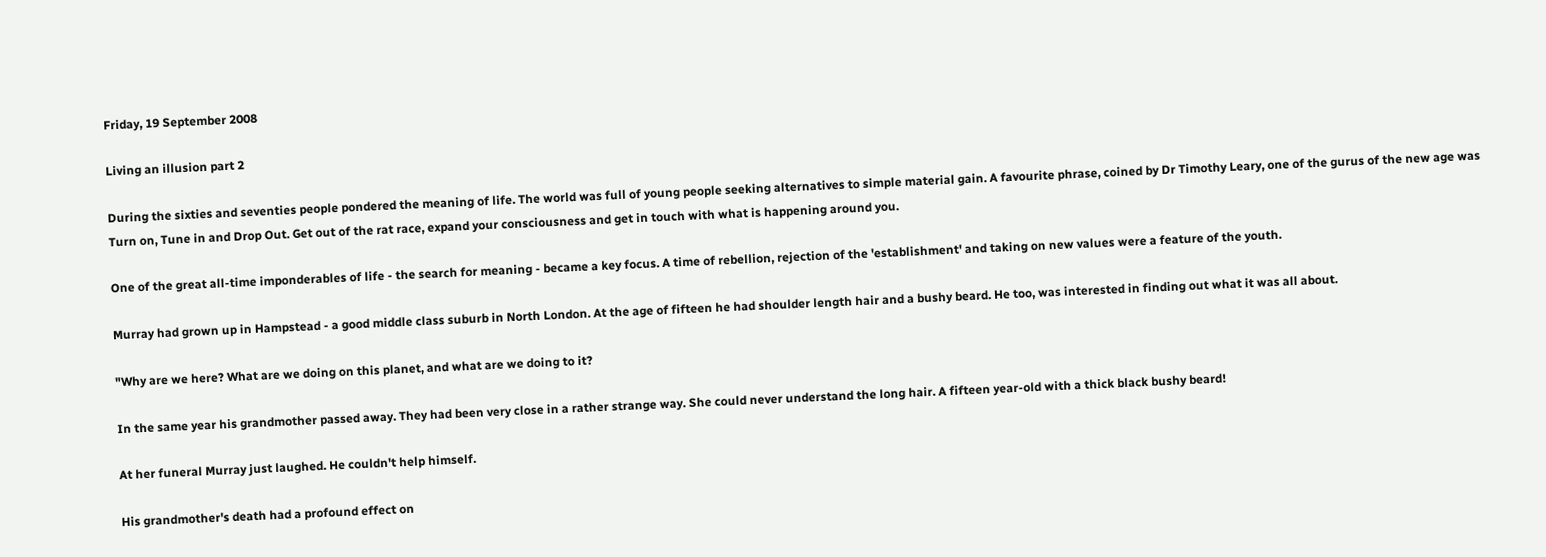Friday, 19 September 2008

Living an illusion part 2

During the sixties and seventies people pondered the meaning of life. The world was full of young people seeking alternatives to simple material gain. A favourite phrase, coined by Dr Timothy Leary, one of the gurus of the new age was Turn on, Tune in and Drop Out. Get out of the rat race, expand your consciousness and get in touch with what is happening around you.

One of the great all-time imponderables of life - the search for meaning - became a key focus. A time of rebellion, rejection of the 'establishment' and taking on new values were a feature of the youth.

Murray had grown up in Hampstead - a good middle class suburb in North London. At the age of fifteen he had shoulder length hair and a bushy beard. He too, was interested in finding out what it was all about.

"Why are we here? What are we doing on this planet, and what are we doing to it?

In the same year his grandmother passed away. They had been very close in a rather strange way. She could never understand the long hair. A fifteen year-old with a thick black bushy beard!

At her funeral Murray just laughed. He couldn't help himself.

His grandmother's death had a profound effect on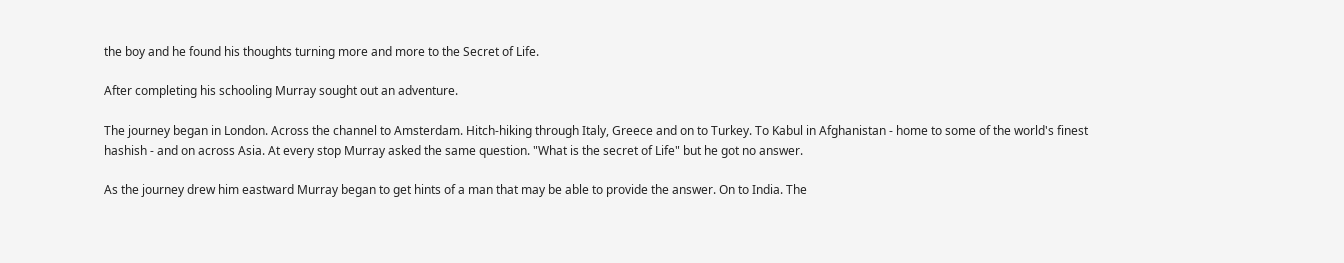the boy and he found his thoughts turning more and more to the Secret of Life.

After completing his schooling Murray sought out an adventure.

The journey began in London. Across the channel to Amsterdam. Hitch-hiking through Italy, Greece and on to Turkey. To Kabul in Afghanistan - home to some of the world's finest hashish - and on across Asia. At every stop Murray asked the same question. "What is the secret of Life" but he got no answer.

As the journey drew him eastward Murray began to get hints of a man that may be able to provide the answer. On to India. The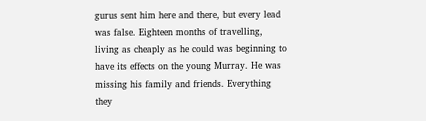gurus sent him here and there, but every lead was false. Eighteen months of travelling, living as cheaply as he could was beginning to have its effects on the young Murray. He was missing his family and friends. Everything they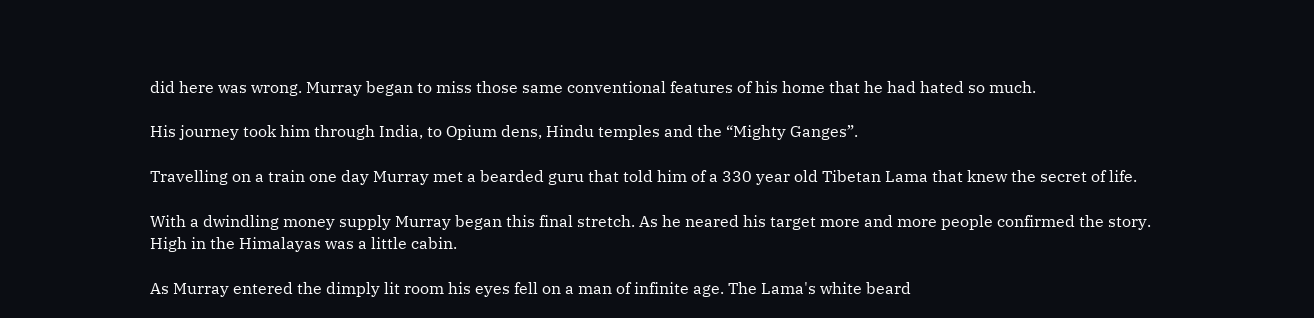did here was wrong. Murray began to miss those same conventional features of his home that he had hated so much.

His journey took him through India, to Opium dens, Hindu temples and the “Mighty Ganges”.

Travelling on a train one day Murray met a bearded guru that told him of a 330 year old Tibetan Lama that knew the secret of life.

With a dwindling money supply Murray began this final stretch. As he neared his target more and more people confirmed the story. High in the Himalayas was a little cabin.

As Murray entered the dimply lit room his eyes fell on a man of infinite age. The Lama's white beard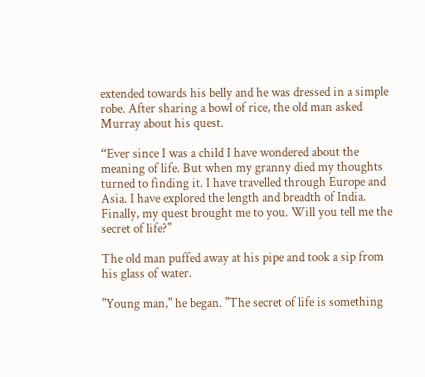extended towards his belly and he was dressed in a simple robe. After sharing a bowl of rice, the old man asked Murray about his quest.

“Ever since I was a child I have wondered about the meaning of life. But when my granny died my thoughts turned to finding it. I have travelled through Europe and Asia. I have explored the length and breadth of India. Finally, my quest brought me to you. Will you tell me the secret of life?"

The old man puffed away at his pipe and took a sip from his glass of water.

"Young man," he began. "The secret of life is something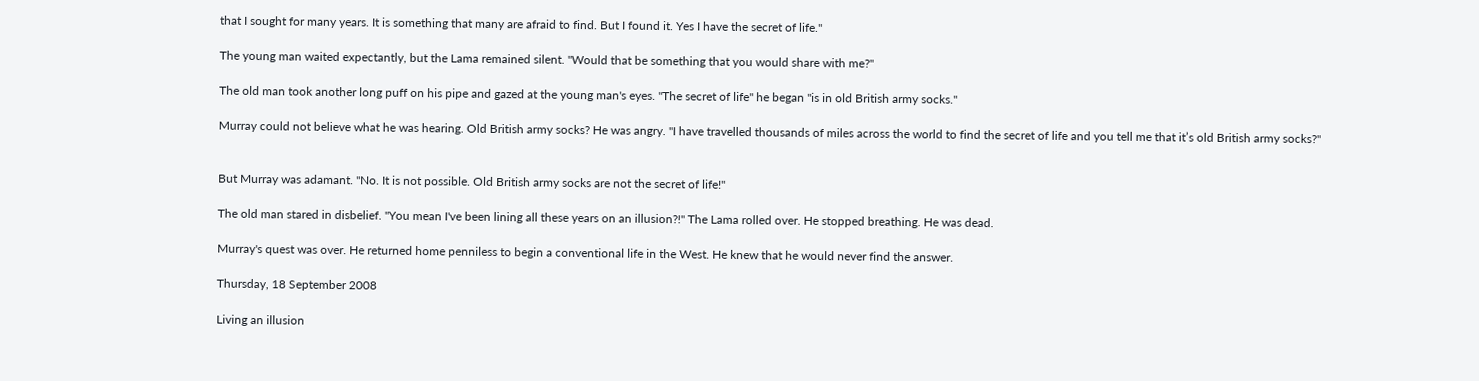that I sought for many years. It is something that many are afraid to find. But I found it. Yes I have the secret of life."

The young man waited expectantly, but the Lama remained silent. "Would that be something that you would share with me?"

The old man took another long puff on his pipe and gazed at the young man's eyes. "The secret of life" he began "is in old British army socks."

Murray could not believe what he was hearing. Old British army socks? He was angry. "I have travelled thousands of miles across the world to find the secret of life and you tell me that it’s old British army socks?"


But Murray was adamant. "No. It is not possible. Old British army socks are not the secret of life!"

The old man stared in disbelief. "You mean I've been lining all these years on an illusion?!" The Lama rolled over. He stopped breathing. He was dead.

Murray's quest was over. He returned home penniless to begin a conventional life in the West. He knew that he would never find the answer.

Thursday, 18 September 2008

Living an illusion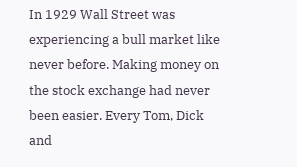In 1929 Wall Street was experiencing a bull market like never before. Making money on the stock exchange had never been easier. Every Tom, Dick and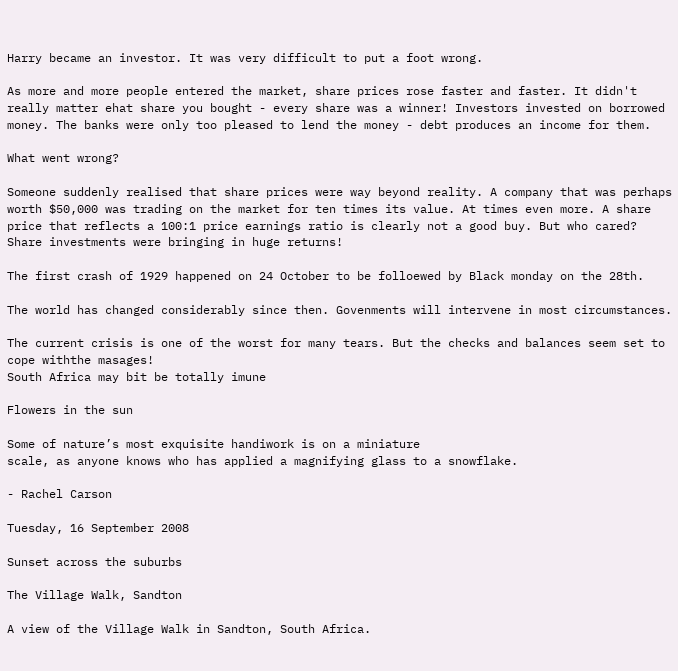Harry became an investor. It was very difficult to put a foot wrong.

As more and more people entered the market, share prices rose faster and faster. It didn't really matter ehat share you bought - every share was a winner! Investors invested on borrowed money. The banks were only too pleased to lend the money - debt produces an income for them.

What went wrong?

Someone suddenly realised that share prices were way beyond reality. A company that was perhaps worth $50,000 was trading on the market for ten times its value. At times even more. A share price that reflects a 100:1 price earnings ratio is clearly not a good buy. But who cared? Share investments were bringing in huge returns!

The first crash of 1929 happened on 24 October to be folloewed by Black monday on the 28th.

The world has changed considerably since then. Govenments will intervene in most circumstances.

The current crisis is one of the worst for many tears. But the checks and balances seem set to cope withthe masages!
South Africa may bit be totally imune

Flowers in the sun

Some of nature’s most exquisite handiwork is on a miniature
scale, as anyone knows who has applied a magnifying glass to a snowflake.

- Rachel Carson

Tuesday, 16 September 2008

Sunset across the suburbs

The Village Walk, Sandton

A view of the Village Walk in Sandton, South Africa.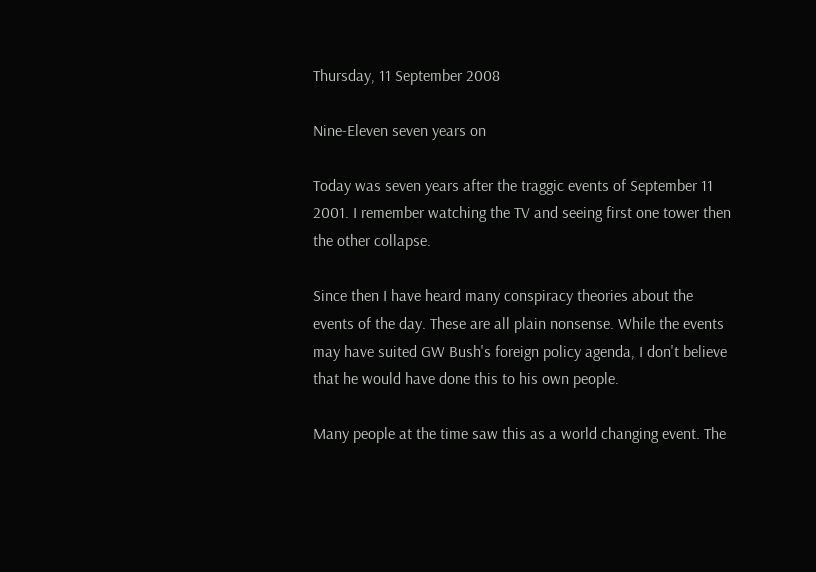Thursday, 11 September 2008

Nine-Eleven seven years on

Today was seven years after the traggic events of September 11 2001. I remember watching the TV and seeing first one tower then the other collapse.

Since then I have heard many conspiracy theories about the events of the day. These are all plain nonsense. While the events may have suited GW Bush's foreign policy agenda, I don't believe that he would have done this to his own people.

Many people at the time saw this as a world changing event. The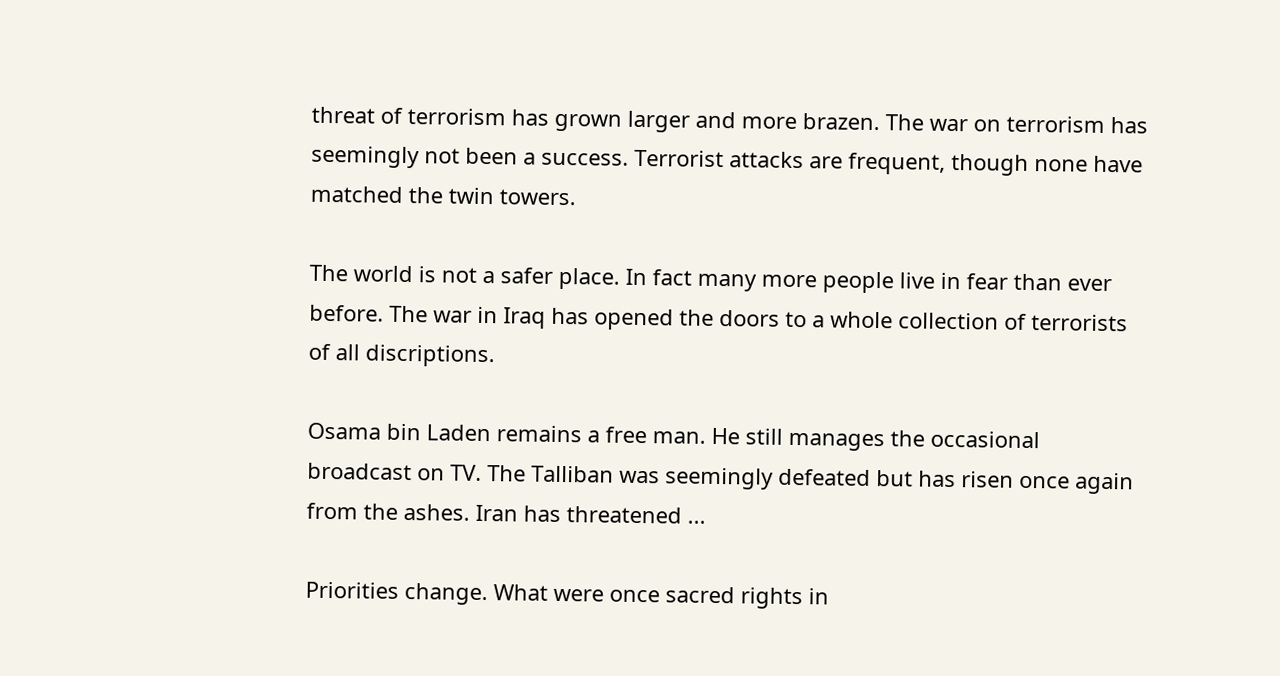threat of terrorism has grown larger and more brazen. The war on terrorism has seemingly not been a success. Terrorist attacks are frequent, though none have matched the twin towers.

The world is not a safer place. In fact many more people live in fear than ever before. The war in Iraq has opened the doors to a whole collection of terrorists of all discriptions.

Osama bin Laden remains a free man. He still manages the occasional broadcast on TV. The Talliban was seemingly defeated but has risen once again from the ashes. Iran has threatened ...

Priorities change. What were once sacred rights in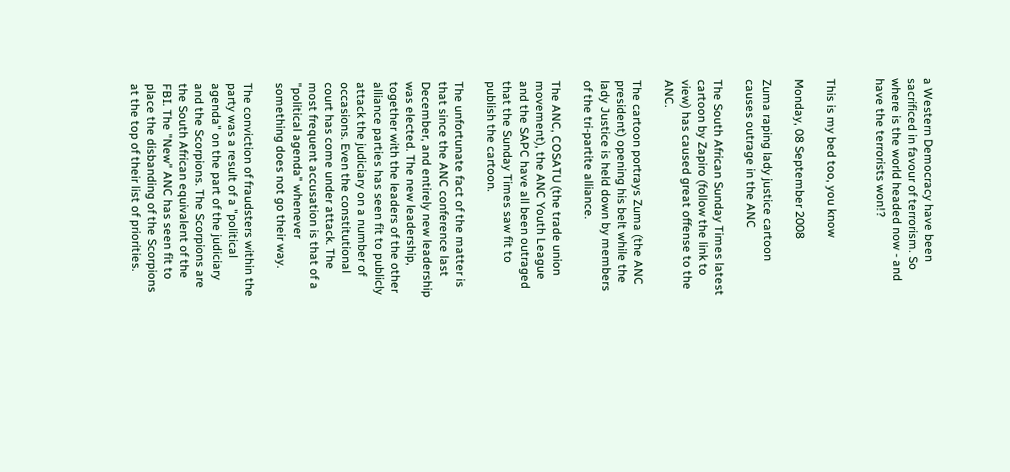a Western Democracy have been sacrificed in favour of terrorism. So where is the world headed now - and have the terrorists won!?


This is my bed too, you know

Monday, 08 September 2008

Zuma raping lady justice cartoon causes outrage in the ANC

The South African Sunday Times latest cartoon by Zapiro (follow the link to view) has caused great offense to the ANC.

The cartoon portrays Zuma (the ANC president) opening his belt while the lady Justice is held down by members of the tri-partite alliance.

The ANC, COSATU (the trade union movement), the ANC Youth League and the SAPC have all been outraged that the Sunday Times saw fit to publish the cartoon.

The unfortunate fact of the matter is that since the ANC conference last December, and entirely new leadership was elected. The new leadership, together with the leaders of the other alliance parties has seen fit to publicly attack the judiciary on a number of occasions. Even the constitutional court has come under attack. The most frequent accusation is that of a "political agenda" whenever something does not go their way.

The conviction of fraudsters within the party was a result of a "political agenda" on the part of the judiciary and the Scorpions. The Scorpions are the South African equivalent of the FBI. The "New" ANC has seen fit to place the disbanding of the Scorpions at the top of their list of priorities.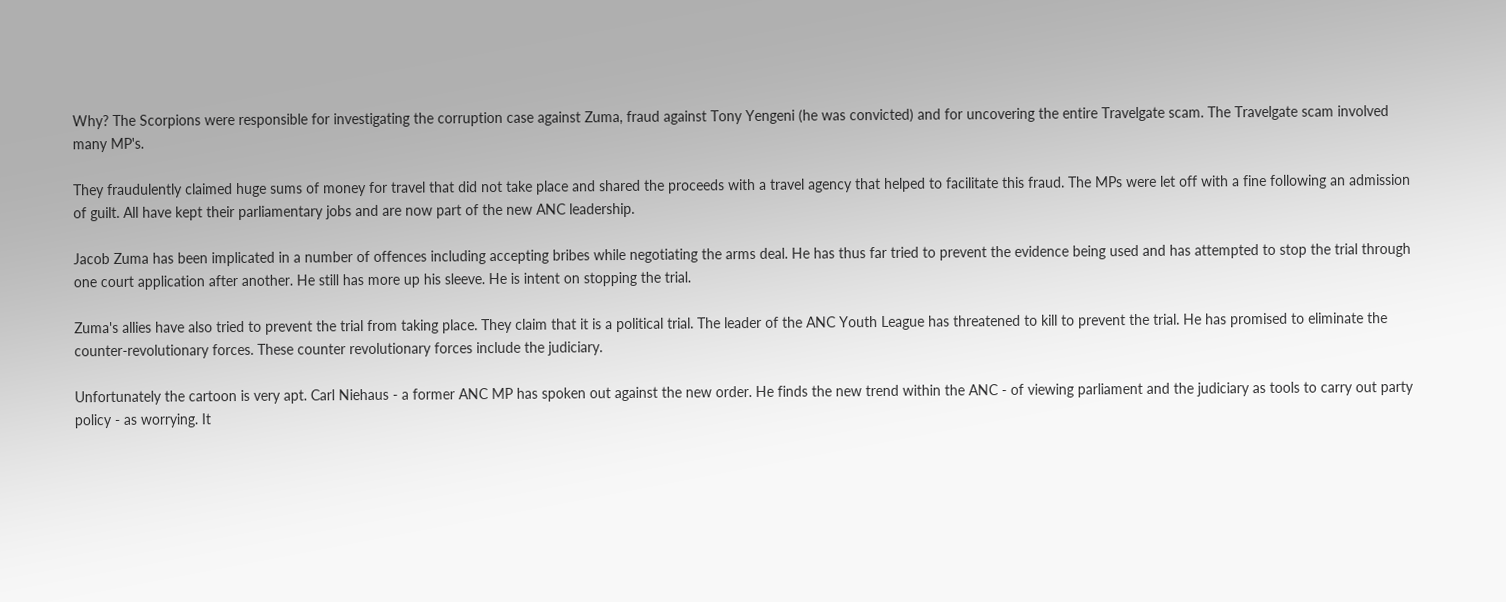Why? The Scorpions were responsible for investigating the corruption case against Zuma, fraud against Tony Yengeni (he was convicted) and for uncovering the entire Travelgate scam. The Travelgate scam involved many MP's.

They fraudulently claimed huge sums of money for travel that did not take place and shared the proceeds with a travel agency that helped to facilitate this fraud. The MPs were let off with a fine following an admission of guilt. All have kept their parliamentary jobs and are now part of the new ANC leadership.

Jacob Zuma has been implicated in a number of offences including accepting bribes while negotiating the arms deal. He has thus far tried to prevent the evidence being used and has attempted to stop the trial through one court application after another. He still has more up his sleeve. He is intent on stopping the trial.

Zuma's allies have also tried to prevent the trial from taking place. They claim that it is a political trial. The leader of the ANC Youth League has threatened to kill to prevent the trial. He has promised to eliminate the counter-revolutionary forces. These counter revolutionary forces include the judiciary.

Unfortunately the cartoon is very apt. Carl Niehaus - a former ANC MP has spoken out against the new order. He finds the new trend within the ANC - of viewing parliament and the judiciary as tools to carry out party policy - as worrying. It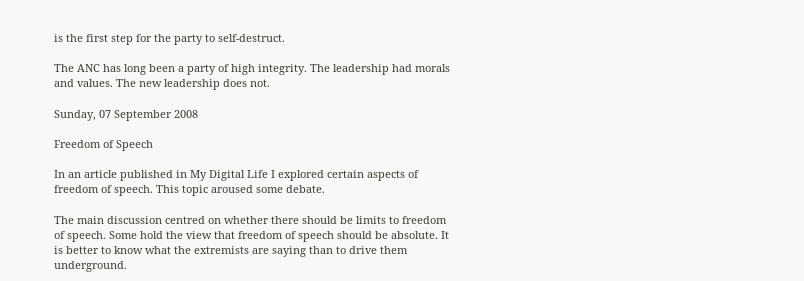is the first step for the party to self-destruct.

The ANC has long been a party of high integrity. The leadership had morals and values. The new leadership does not.

Sunday, 07 September 2008

Freedom of Speech

In an article published in My Digital Life I explored certain aspects of freedom of speech. This topic aroused some debate.

The main discussion centred on whether there should be limits to freedom of speech. Some hold the view that freedom of speech should be absolute. It is better to know what the extremists are saying than to drive them underground.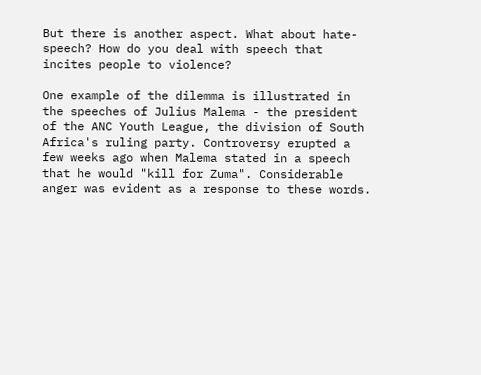But there is another aspect. What about hate-speech? How do you deal with speech that incites people to violence?

One example of the dilemma is illustrated in the speeches of Julius Malema - the president of the ANC Youth League, the division of South Africa's ruling party. Controversy erupted a few weeks ago when Malema stated in a speech that he would "kill for Zuma". Considerable anger was evident as a response to these words.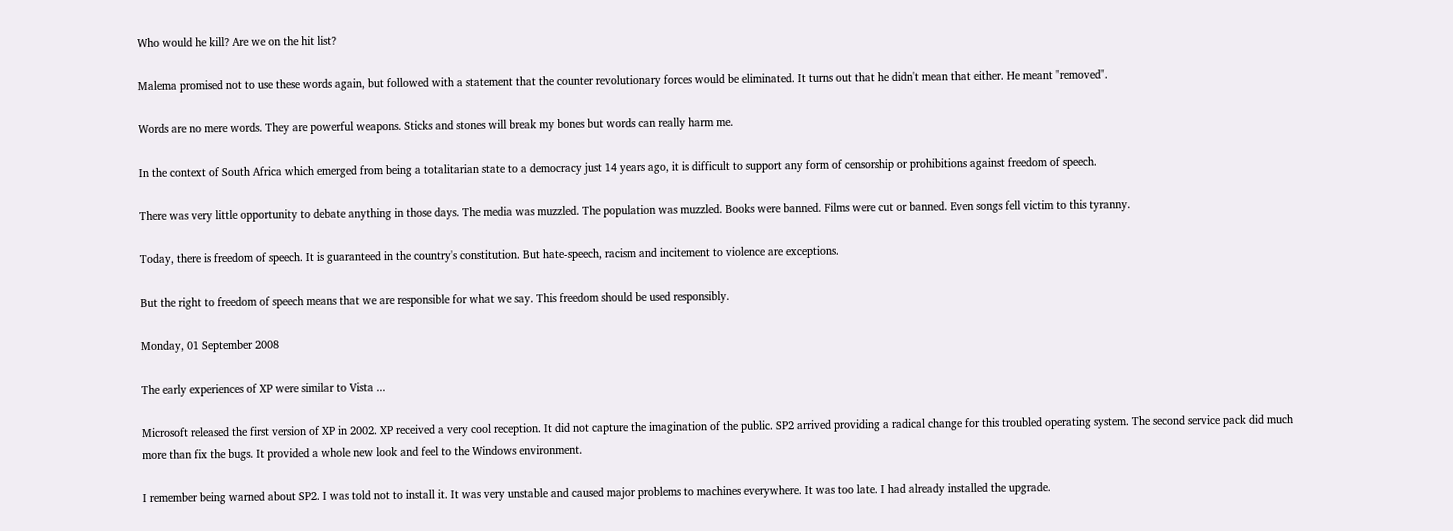Who would he kill? Are we on the hit list?

Malema promised not to use these words again, but followed with a statement that the counter revolutionary forces would be eliminated. It turns out that he didn't mean that either. He meant "removed".

Words are no mere words. They are powerful weapons. Sticks and stones will break my bones but words can really harm me.

In the context of South Africa which emerged from being a totalitarian state to a democracy just 14 years ago, it is difficult to support any form of censorship or prohibitions against freedom of speech.

There was very little opportunity to debate anything in those days. The media was muzzled. The population was muzzled. Books were banned. Films were cut or banned. Even songs fell victim to this tyranny.

Today, there is freedom of speech. It is guaranteed in the country's constitution. But hate-speech, racism and incitement to violence are exceptions.

But the right to freedom of speech means that we are responsible for what we say. This freedom should be used responsibly.

Monday, 01 September 2008

The early experiences of XP were similar to Vista ...

Microsoft released the first version of XP in 2002. XP received a very cool reception. It did not capture the imagination of the public. SP2 arrived providing a radical change for this troubled operating system. The second service pack did much more than fix the bugs. It provided a whole new look and feel to the Windows environment.

I remember being warned about SP2. I was told not to install it. It was very unstable and caused major problems to machines everywhere. It was too late. I had already installed the upgrade.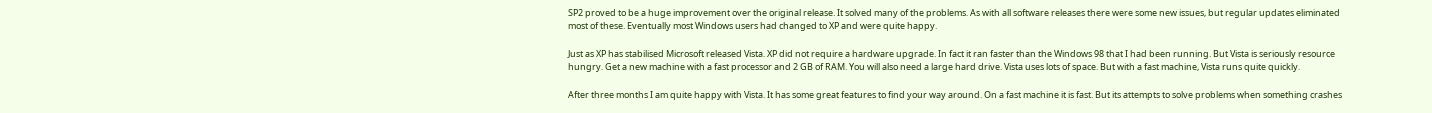SP2 proved to be a huge improvement over the original release. It solved many of the problems. As with all software releases there were some new issues, but regular updates eliminated most of these. Eventually most Windows users had changed to XP and were quite happy.

Just as XP has stabilised Microsoft released Vista. XP did not require a hardware upgrade. In fact it ran faster than the Windows 98 that I had been running. But Vista is seriously resource hungry. Get a new machine with a fast processor and 2 GB of RAM. You will also need a large hard drive. Vista uses lots of space. But with a fast machine, Vista runs quite quickly.

After three months I am quite happy with Vista. It has some great features to find your way around. On a fast machine it is fast. But its attempts to solve problems when something crashes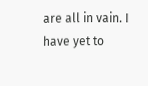are all in vain. I have yet to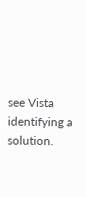see Vista identifying a solution.